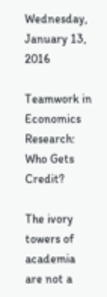Wednesday, January 13, 2016

Teamwork in Economics Research: Who Gets Credit?

The ivory towers of academia are not a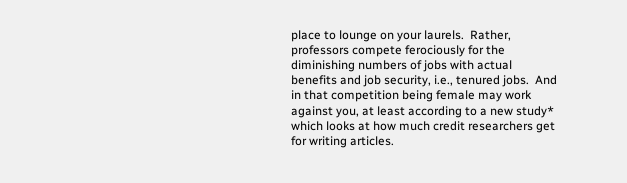place to lounge on your laurels.  Rather, professors compete ferociously for the diminishing numbers of jobs with actual benefits and job security, i.e., tenured jobs.  And in that competition being female may work against you, at least according to a new study* which looks at how much credit researchers get for writing articles.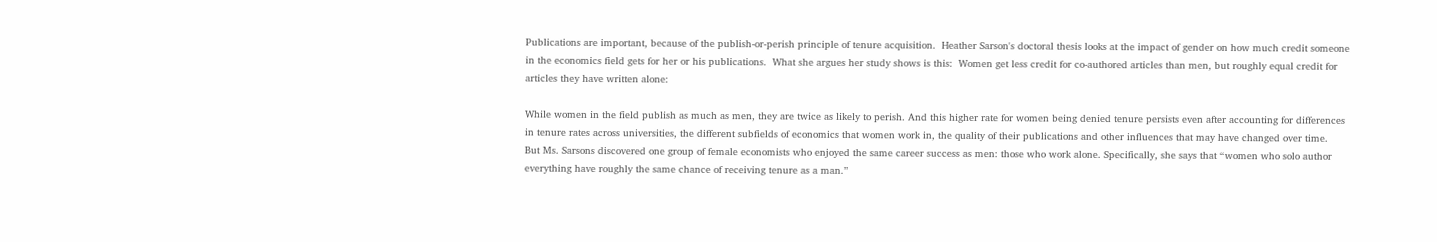Publications are important, because of the publish-or-perish principle of tenure acquisition.  Heather Sarson's doctoral thesis looks at the impact of gender on how much credit someone in the economics field gets for her or his publications.  What she argues her study shows is this:  Women get less credit for co-authored articles than men, but roughly equal credit for articles they have written alone:

While women in the field publish as much as men, they are twice as likely to perish. And this higher rate for women being denied tenure persists even after accounting for differences in tenure rates across universities, the different subfields of economics that women work in, the quality of their publications and other influences that may have changed over time.
But Ms. Sarsons discovered one group of female economists who enjoyed the same career success as men: those who work alone. Specifically, she says that “women who solo author everything have roughly the same chance of receiving tenure as a man.”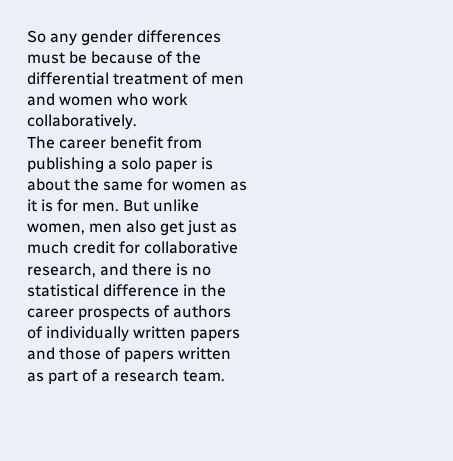So any gender differences must be because of the differential treatment of men and women who work collaboratively.
The career benefit from publishing a solo paper is about the same for women as it is for men. But unlike women, men also get just as much credit for collaborative research, and there is no statistical difference in the career prospects of authors of individually written papers and those of papers written as part of a research team.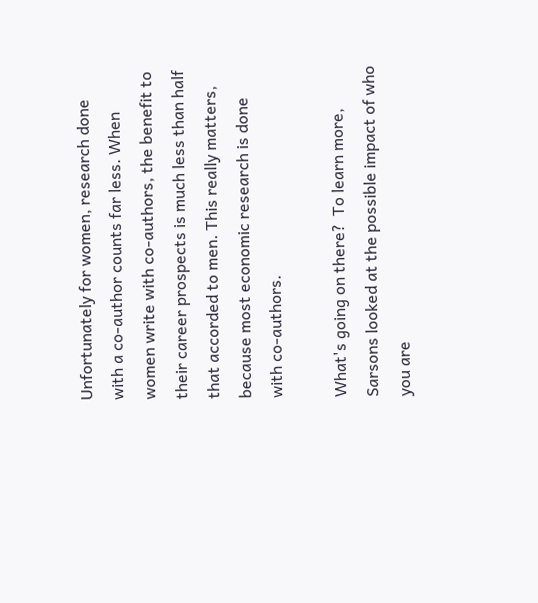Unfortunately for women, research done with a co-author counts far less. When women write with co-authors, the benefit to their career prospects is much less than half that accorded to men. This really matters, because most economic research is done with co-authors.

What's going on there?  To learn more, Sarsons looked at the possible impact of who you are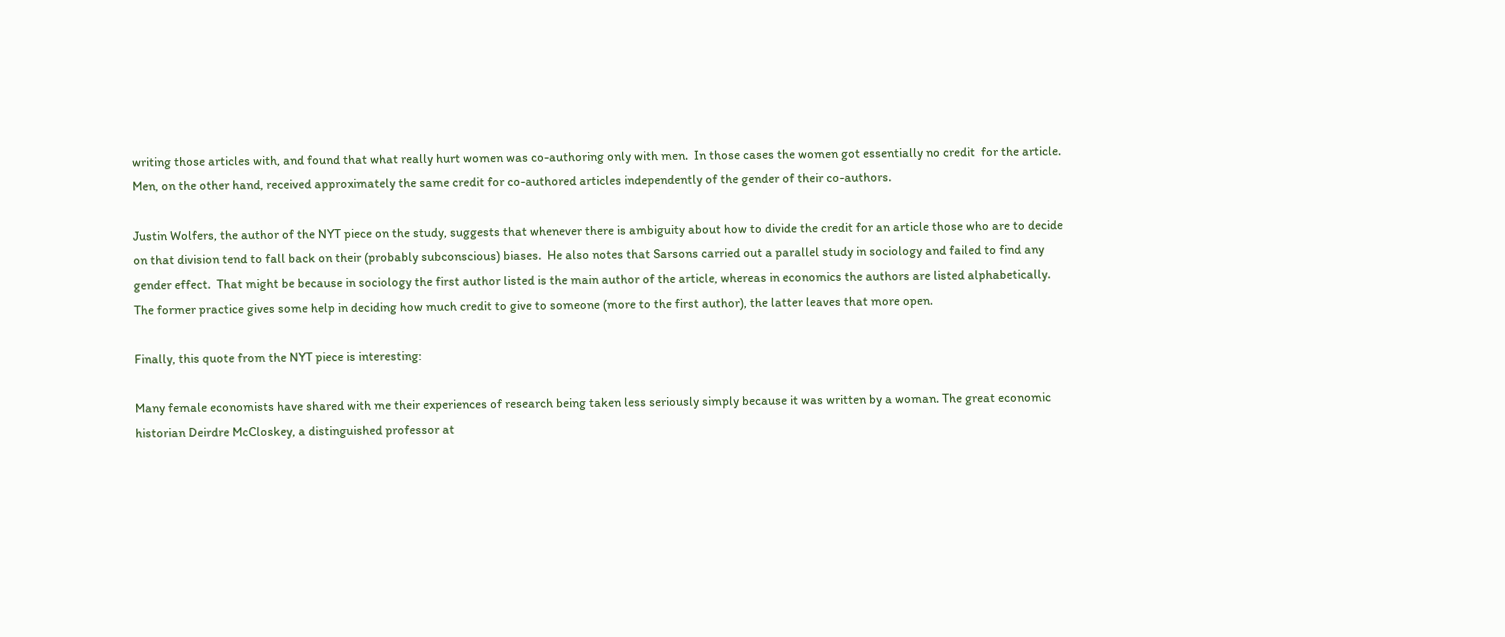writing those articles with, and found that what really hurt women was co-authoring only with men.  In those cases the women got essentially no credit  for the article.  Men, on the other hand, received approximately the same credit for co-authored articles independently of the gender of their co-authors.

Justin Wolfers, the author of the NYT piece on the study, suggests that whenever there is ambiguity about how to divide the credit for an article those who are to decide on that division tend to fall back on their (probably subconscious) biases.  He also notes that Sarsons carried out a parallel study in sociology and failed to find any gender effect.  That might be because in sociology the first author listed is the main author of the article, whereas in economics the authors are listed alphabetically.  The former practice gives some help in deciding how much credit to give to someone (more to the first author), the latter leaves that more open.

Finally, this quote from the NYT piece is interesting:

Many female economists have shared with me their experiences of research being taken less seriously simply because it was written by a woman. The great economic historian Deirdre McCloskey, a distinguished professor at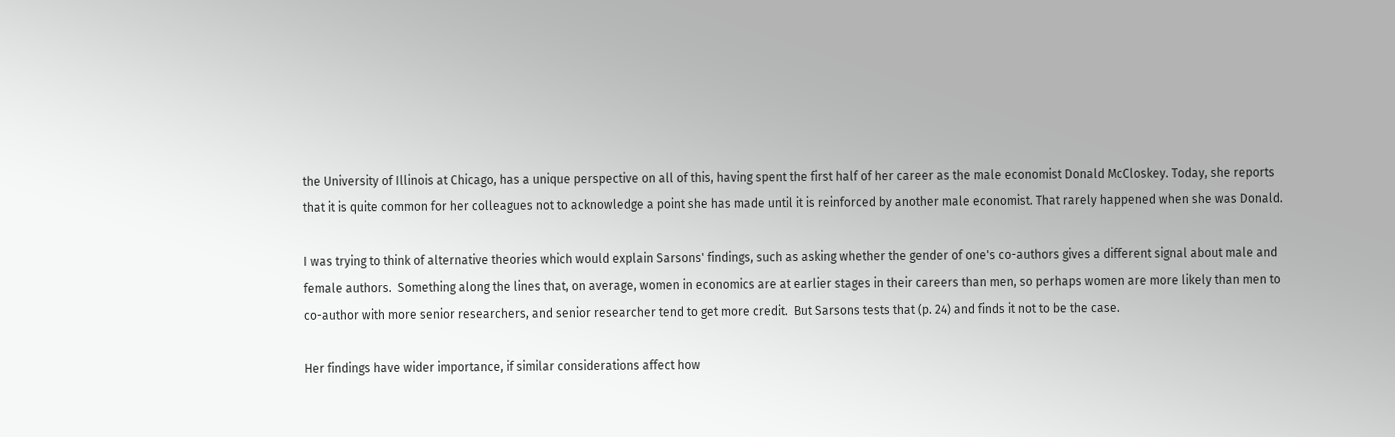the University of Illinois at Chicago, has a unique perspective on all of this, having spent the first half of her career as the male economist Donald McCloskey. Today, she reports that it is quite common for her colleagues not to acknowledge a point she has made until it is reinforced by another male economist. That rarely happened when she was Donald.

I was trying to think of alternative theories which would explain Sarsons' findings, such as asking whether the gender of one's co-authors gives a different signal about male and female authors.  Something along the lines that, on average, women in economics are at earlier stages in their careers than men, so perhaps women are more likely than men to co-author with more senior researchers, and senior researcher tend to get more credit.  But Sarsons tests that (p. 24) and finds it not to be the case.

Her findings have wider importance, if similar considerations affect how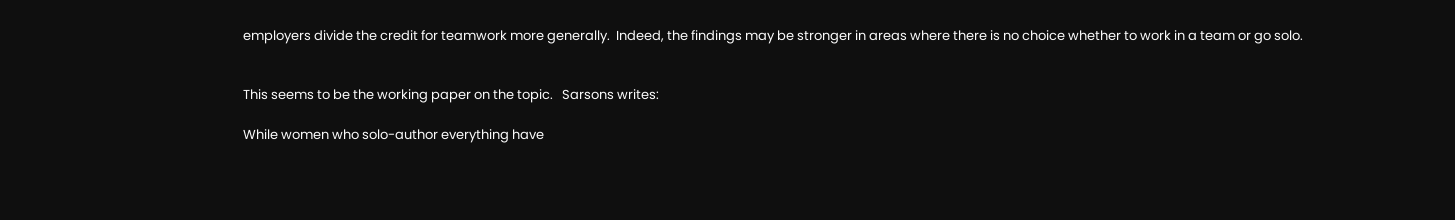employers divide the credit for teamwork more generally.  Indeed, the findings may be stronger in areas where there is no choice whether to work in a team or go solo.


This seems to be the working paper on the topic.   Sarsons writes:

While women who solo-author everything have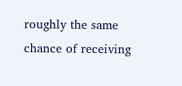roughly the same
chance of receiving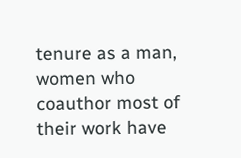tenure as a man, women who coauthor most of their work have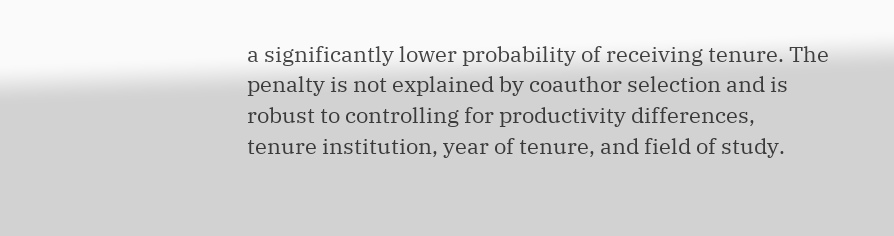a significantly lower probability of receiving tenure. The penalty is not explained by coauthor selection and is robust to controlling for productivity differences, tenure institution, year of tenure, and field of study.